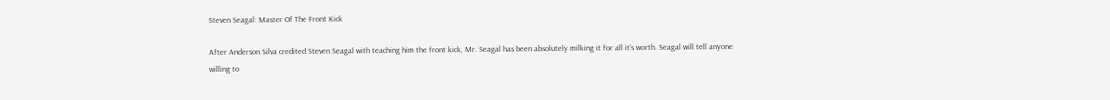Steven Seagal: Master Of The Front Kick

After Anderson Silva credited Steven Seagal with teaching him the front kick, Mr. Seagal has been absolutely milking it for all it’s worth. Seagal will tell anyone willing to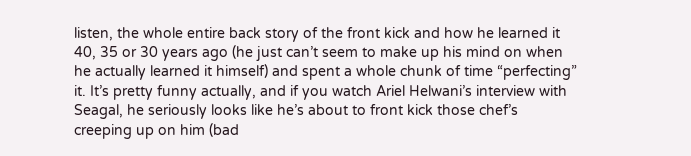listen, the whole entire back story of the front kick and how he learned it 40, 35 or 30 years ago (he just can’t seem to make up his mind on when he actually learned it himself) and spent a whole chunk of time “perfecting” it. It’s pretty funny actually, and if you watch Ariel Helwani’s interview with Seagal, he seriously looks like he’s about to front kick those chef’s creeping up on him (bad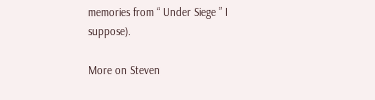memories from “ Under Siege ” I suppose).

More on Steven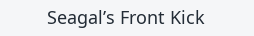Seagal’s Front Kick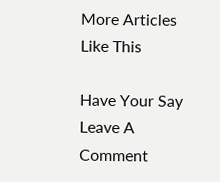More Articles Like This

Have Your Say Leave A Comment